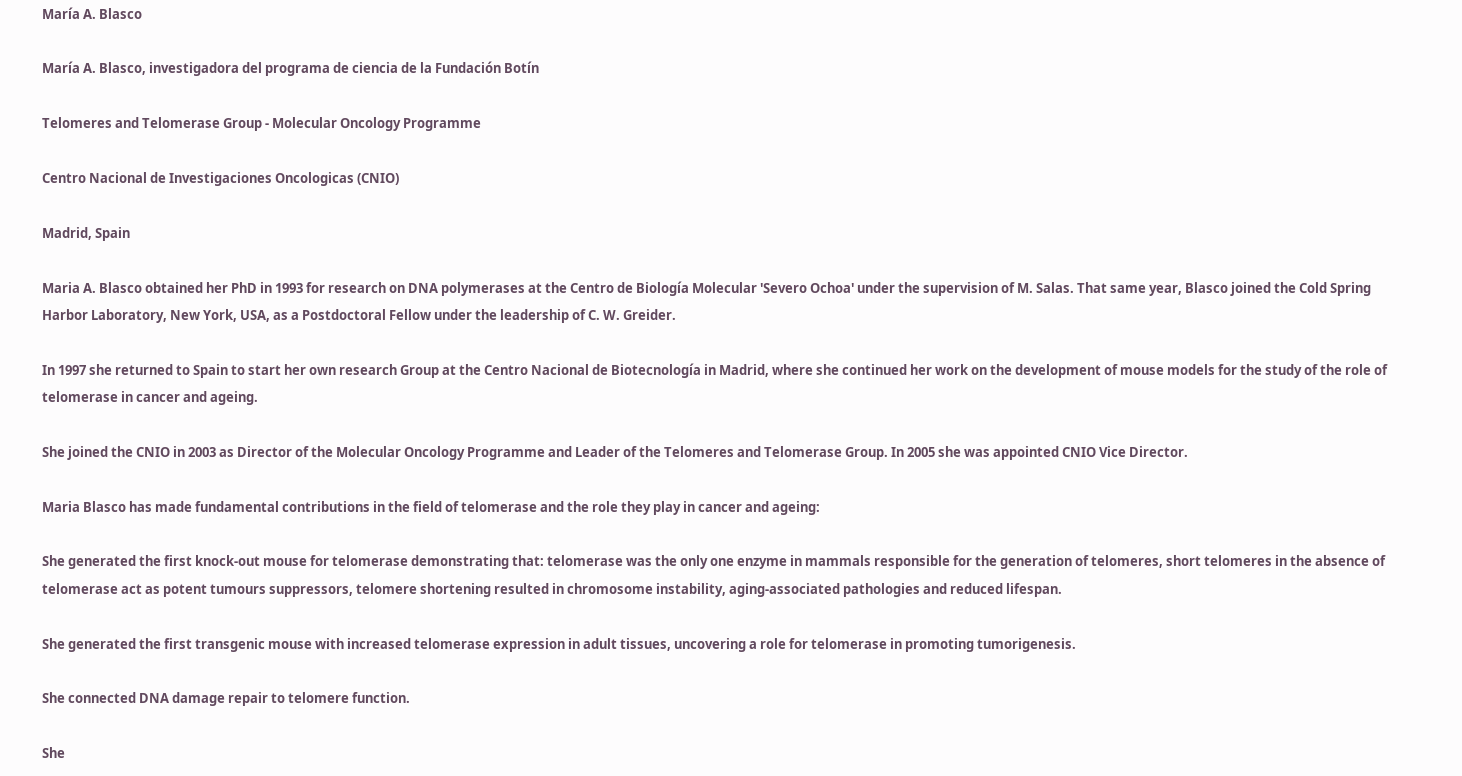María A. Blasco

María A. Blasco, investigadora del programa de ciencia de la Fundación Botín

Telomeres and Telomerase Group - Molecular Oncology Programme

Centro Nacional de Investigaciones Oncologicas (CNIO)

Madrid, Spain

Maria A. Blasco obtained her PhD in 1993 for research on DNA polymerases at the Centro de Biología Molecular 'Severo Ochoa' under the supervision of M. Salas. That same year, Blasco joined the Cold Spring Harbor Laboratory, New York, USA, as a Postdoctoral Fellow under the leadership of C. W. Greider.

In 1997 she returned to Spain to start her own research Group at the Centro Nacional de Biotecnología in Madrid, where she continued her work on the development of mouse models for the study of the role of telomerase in cancer and ageing.

She joined the CNIO in 2003 as Director of the Molecular Oncology Programme and Leader of the Telomeres and Telomerase Group. In 2005 she was appointed CNIO Vice Director.

Maria Blasco has made fundamental contributions in the field of telomerase and the role they play in cancer and ageing:

She generated the first knock-out mouse for telomerase demonstrating that: telomerase was the only one enzyme in mammals responsible for the generation of telomeres, short telomeres in the absence of telomerase act as potent tumours suppressors, telomere shortening resulted in chromosome instability, aging-associated pathologies and reduced lifespan.

She generated the first transgenic mouse with increased telomerase expression in adult tissues, uncovering a role for telomerase in promoting tumorigenesis.

She connected DNA damage repair to telomere function.

She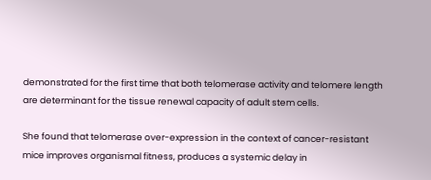demonstrated for the first time that both telomerase activity and telomere length are determinant for the tissue renewal capacity of adult stem cells.

She found that telomerase over-expression in the context of cancer-resistant mice improves organismal fitness, produces a systemic delay in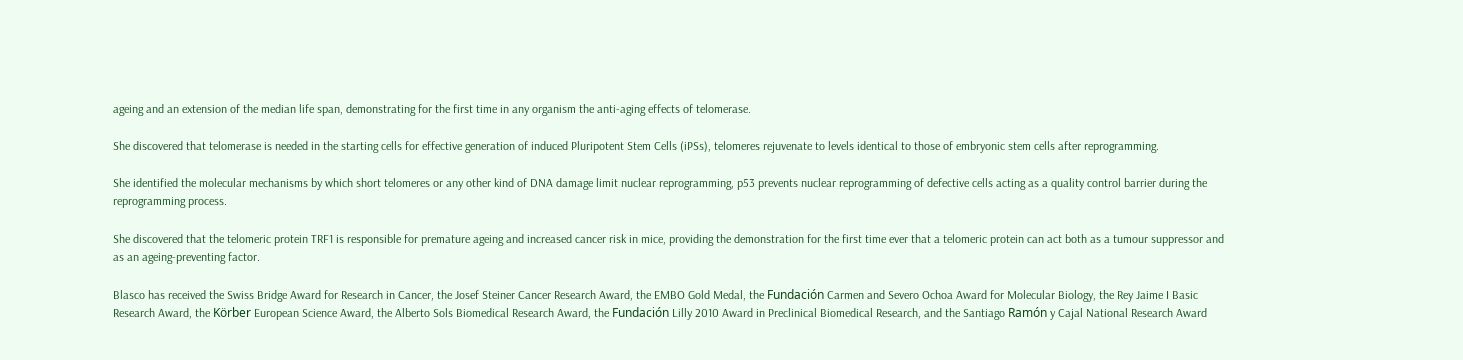ageing and an extension of the median life span, demonstrating for the first time in any organism the anti-aging effects of telomerase.

She discovered that telomerase is needed in the starting cells for effective generation of induced Pluripotent Stem Cells (iPSs), telomeres rejuvenate to levels identical to those of embryonic stem cells after reprogramming.

She identified the molecular mechanisms by which short telomeres or any other kind of DNA damage limit nuclear reprogramming, p53 prevents nuclear reprogramming of defective cells acting as a quality control barrier during the reprogramming process.

She discovered that the telomeric protein TRF1 is responsible for premature ageing and increased cancer risk in mice, providing the demonstration for the first time ever that a telomeric protein can act both as a tumour suppressor and as an ageing-preventing factor.

Blasco has received the Swiss Bridge Award for Research in Cancer, the Josef Steiner Cancer Research Award, the EMBO Gold Medal, the Fundación Carmen and Severo Ochoa Award for Molecular Biology, the Rey Jaime I Basic Research Award, the Körber European Science Award, the Alberto Sols Biomedical Research Award, the Fundación Lilly 2010 Award in Preclinical Biomedical Research, and the Santiago Ramón y Cajal National Research Award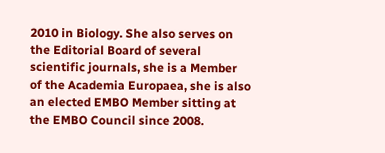2010 in Biology. She also serves on the Editorial Board of several scientific journals, she is a Member of the Academia Europaea, she is also an elected EMBO Member sitting at the EMBO Council since 2008.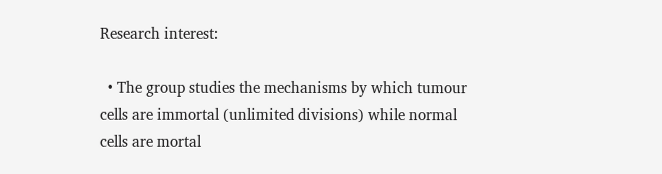Research interest:

  • The group studies the mechanisms by which tumour cells are immortal (unlimited divisions) while normal cells are mortal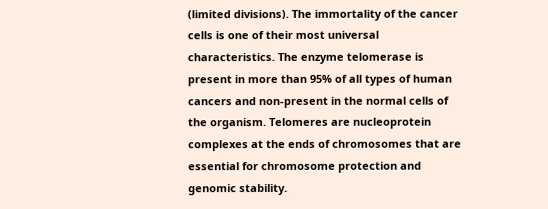(limited divisions). The immortality of the cancer cells is one of their most universal characteristics. The enzyme telomerase is present in more than 95% of all types of human cancers and non-present in the normal cells of the organism. Telomeres are nucleoprotein complexes at the ends of chromosomes that are essential for chromosome protection and genomic stability.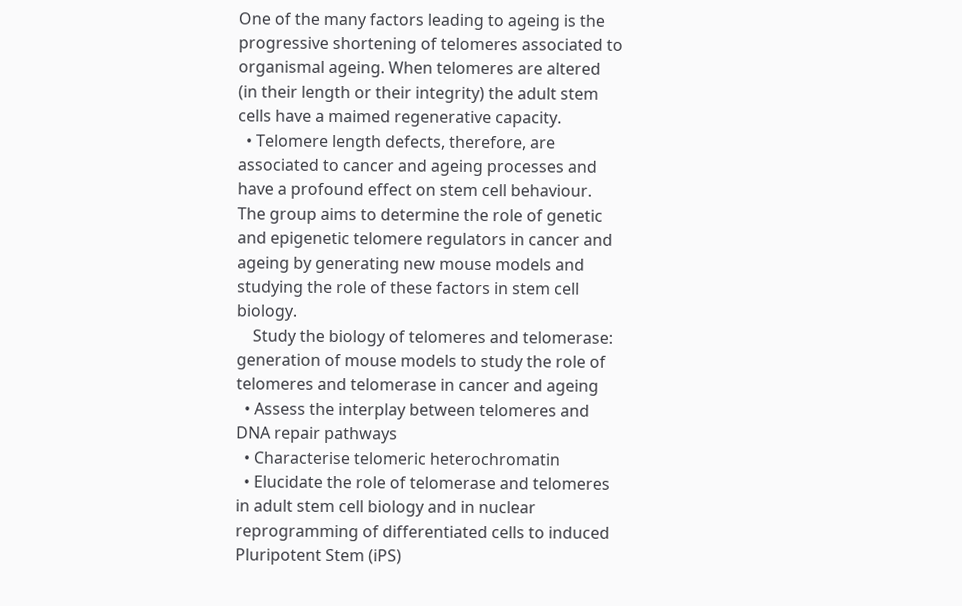One of the many factors leading to ageing is the progressive shortening of telomeres associated to organismal ageing. When telomeres are altered (in their length or their integrity) the adult stem cells have a maimed regenerative capacity.
  • Telomere length defects, therefore, are associated to cancer and ageing processes and have a profound effect on stem cell behaviour. The group aims to determine the role of genetic and epigenetic telomere regulators in cancer and ageing by generating new mouse models and studying the role of these factors in stem cell biology.
    Study the biology of telomeres and telomerase: generation of mouse models to study the role of telomeres and telomerase in cancer and ageing
  • Assess the interplay between telomeres and DNA repair pathways
  • Characterise telomeric heterochromatin
  • Elucidate the role of telomerase and telomeres in adult stem cell biology and in nuclear reprogramming of differentiated cells to induced Pluripotent Stem (iPS)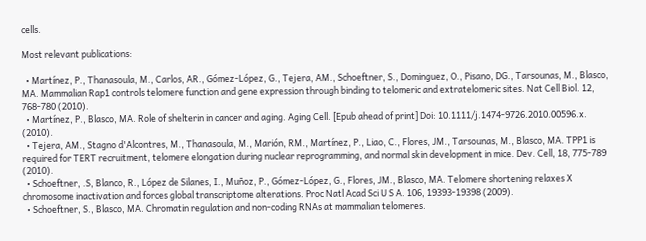cells.

Most relevant publications:

  • Martínez, P., Thanasoula, M., Carlos, AR., Gómez-López, G., Tejera, AM., Schoeftner, S., Dominguez, O., Pisano, DG., Tarsounas, M., Blasco, MA. Mammalian Rap1 controls telomere function and gene expression through binding to telomeric and extratelomeric sites. Nat Cell Biol. 12, 768-780 (2010).
  • Martínez, P., Blasco, MA. Role of shelterin in cancer and aging. Aging Cell. [Epub ahead of print] Doi: 10.1111/j.1474-9726.2010.00596.x. (2010).
  • Tejera, AM., Stagno d'Alcontres, M., Thanasoula, M., Marión, RM., Martínez, P., Liao, C., Flores, JM., Tarsounas, M., Blasco, MA. TPP1 is required for TERT recruitment, telomere elongation during nuclear reprogramming, and normal skin development in mice. Dev. Cell, 18, 775-789 (2010).
  • Schoeftner, .S, Blanco, R., López de Silanes, I., Muñoz, P., Gómez-López, G., Flores, JM., Blasco, MA. Telomere shortening relaxes X chromosome inactivation and forces global transcriptome alterations. Proc Natl Acad Sci U S A. 106, 19393-19398 (2009).
  • Schoeftner, S., Blasco, MA. Chromatin regulation and non-coding RNAs at mammalian telomeres.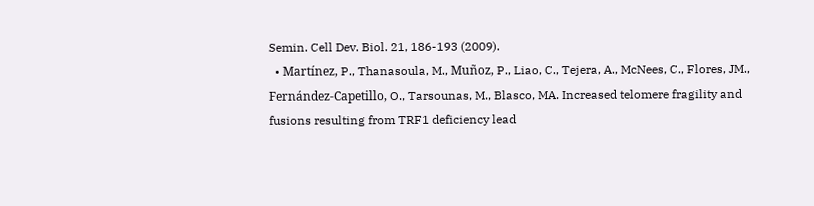Semin. Cell Dev. Biol. 21, 186-193 (2009).
  • Martínez, P., Thanasoula, M., Muñoz, P., Liao, C., Tejera, A., McNees, C., Flores, JM., Fernández-Capetillo, O., Tarsounas, M., Blasco, MA. Increased telomere fragility and fusions resulting from TRF1 deficiency lead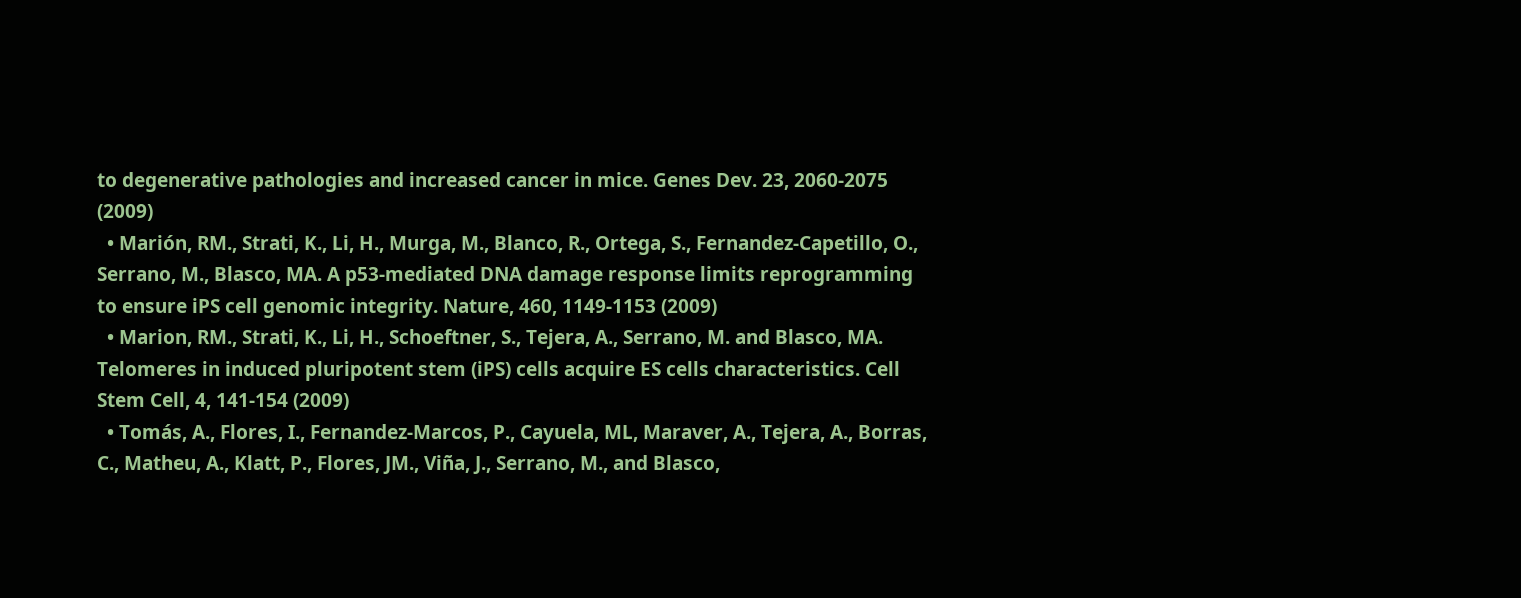to degenerative pathologies and increased cancer in mice. Genes Dev. 23, 2060-2075 (2009)
  • Marión, RM., Strati, K., Li, H., Murga, M., Blanco, R., Ortega, S., Fernandez-Capetillo, O., Serrano, M., Blasco, MA. A p53-mediated DNA damage response limits reprogramming to ensure iPS cell genomic integrity. Nature, 460, 1149-1153 (2009)
  • Marion, RM., Strati, K., Li, H., Schoeftner, S., Tejera, A., Serrano, M. and Blasco, MA. Telomeres in induced pluripotent stem (iPS) cells acquire ES cells characteristics. Cell Stem Cell, 4, 141-154 (2009)
  • Tomás, A., Flores, I., Fernandez-Marcos, P., Cayuela, ML, Maraver, A., Tejera, A., Borras, C., Matheu, A., Klatt, P., Flores, JM., Viña, J., Serrano, M., and Blasco,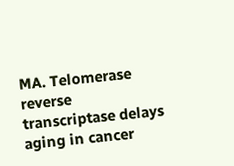MA. Telomerase reverse transcriptase delays aging in cancer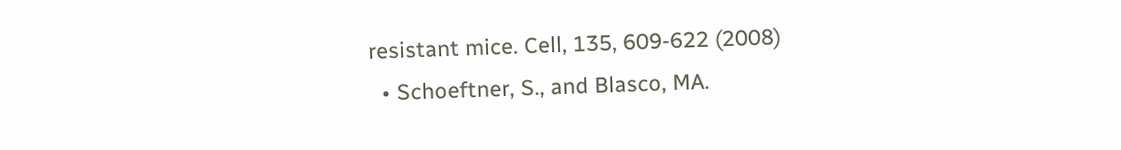resistant mice. Cell, 135, 609-622 (2008)
  • Schoeftner, S., and Blasco, MA.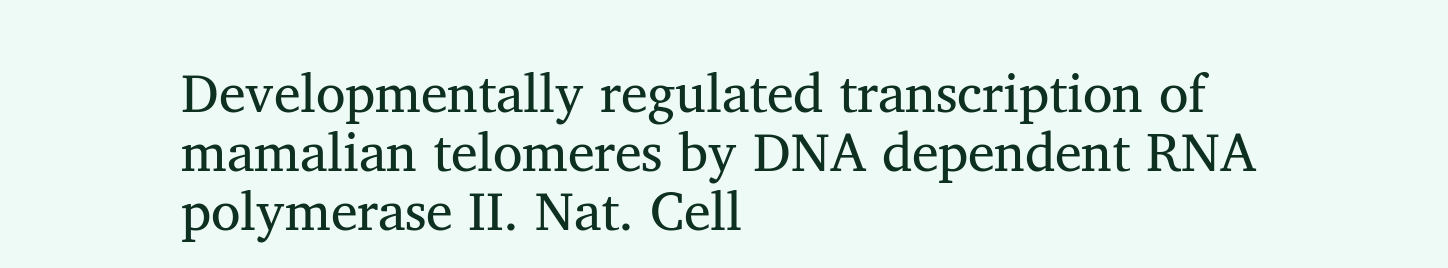Developmentally regulated transcription of mamalian telomeres by DNA dependent RNA polymerase II. Nat. Cell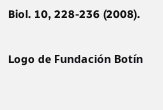Biol. 10, 228-236 (2008).


Logo de Fundación Botín